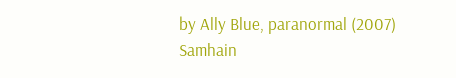by Ally Blue, paranormal (2007)
Samhain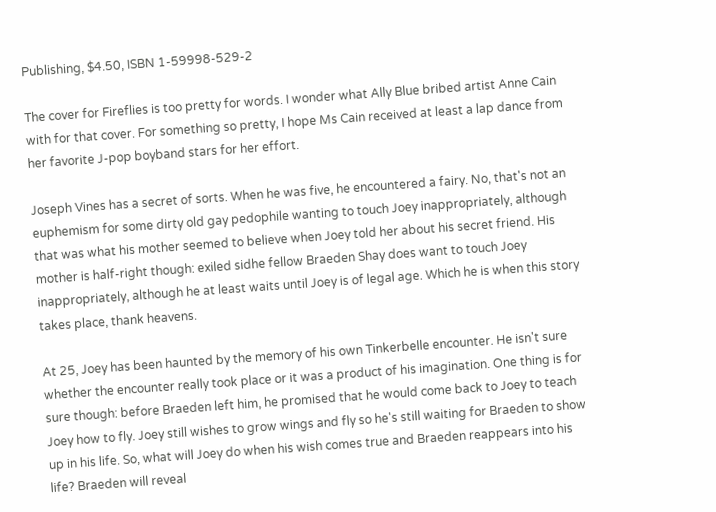Publishing, $4.50, ISBN 1-59998-529-2

The cover for Fireflies is too pretty for words. I wonder what Ally Blue bribed artist Anne Cain with for that cover. For something so pretty, I hope Ms Cain received at least a lap dance from her favorite J-pop boyband stars for her effort.

Joseph Vines has a secret of sorts. When he was five, he encountered a fairy. No, that's not an euphemism for some dirty old gay pedophile wanting to touch Joey inappropriately, although that was what his mother seemed to believe when Joey told her about his secret friend. His mother is half-right though: exiled sidhe fellow Braeden Shay does want to touch Joey inappropriately, although he at least waits until Joey is of legal age. Which he is when this story takes place, thank heavens.

At 25, Joey has been haunted by the memory of his own Tinkerbelle encounter. He isn't sure whether the encounter really took place or it was a product of his imagination. One thing is for sure though: before Braeden left him, he promised that he would come back to Joey to teach Joey how to fly. Joey still wishes to grow wings and fly so he's still waiting for Braeden to show up in his life. So, what will Joey do when his wish comes true and Braeden reappears into his life? Braeden will reveal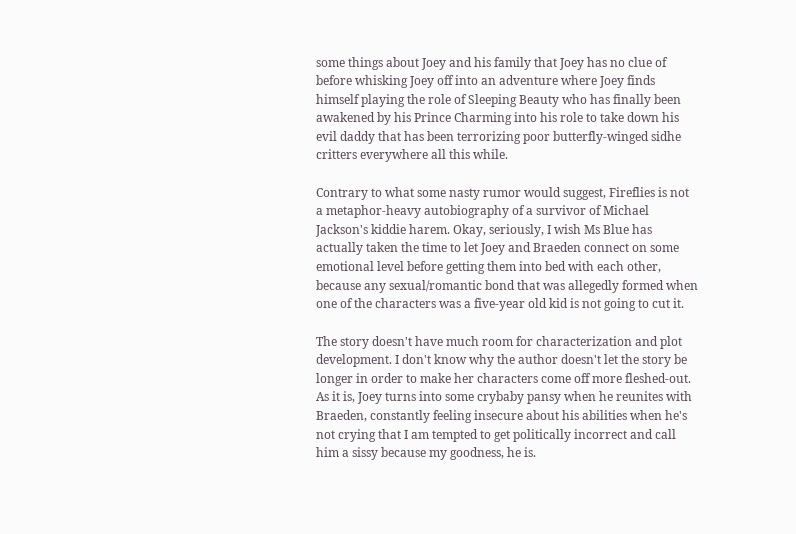some things about Joey and his family that Joey has no clue of before whisking Joey off into an adventure where Joey finds himself playing the role of Sleeping Beauty who has finally been awakened by his Prince Charming into his role to take down his evil daddy that has been terrorizing poor butterfly-winged sidhe critters everywhere all this while.

Contrary to what some nasty rumor would suggest, Fireflies is not a metaphor-heavy autobiography of a survivor of Michael Jackson's kiddie harem. Okay, seriously, I wish Ms Blue has actually taken the time to let Joey and Braeden connect on some emotional level before getting them into bed with each other, because any sexual/romantic bond that was allegedly formed when one of the characters was a five-year old kid is not going to cut it.

The story doesn't have much room for characterization and plot development. I don't know why the author doesn't let the story be longer in order to make her characters come off more fleshed-out. As it is, Joey turns into some crybaby pansy when he reunites with Braeden, constantly feeling insecure about his abilities when he's not crying that I am tempted to get politically incorrect and call him a sissy because my goodness, he is.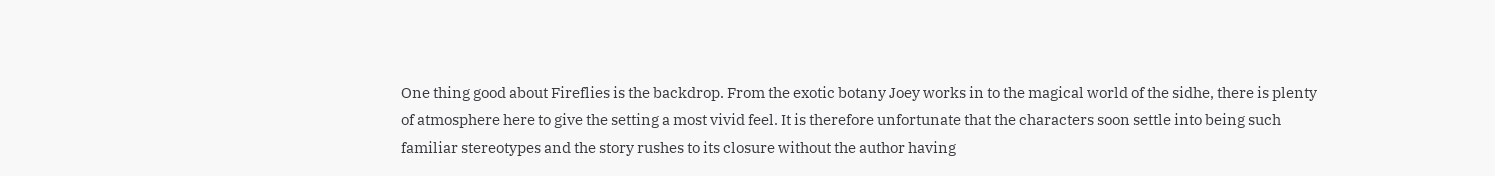One thing good about Fireflies is the backdrop. From the exotic botany Joey works in to the magical world of the sidhe, there is plenty of atmosphere here to give the setting a most vivid feel. It is therefore unfortunate that the characters soon settle into being such familiar stereotypes and the story rushes to its closure without the author having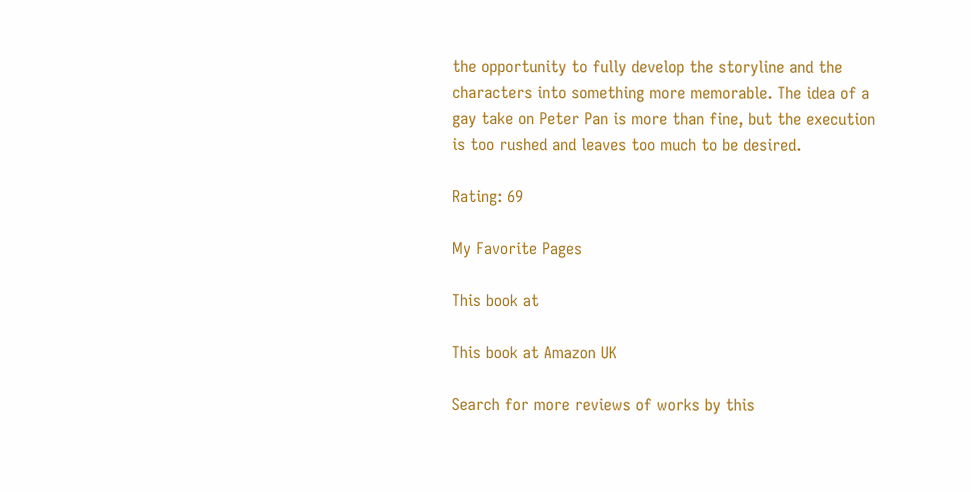the opportunity to fully develop the storyline and the characters into something more memorable. The idea of a gay take on Peter Pan is more than fine, but the execution is too rushed and leaves too much to be desired.

Rating: 69

My Favorite Pages

This book at

This book at Amazon UK

Search for more reviews of works by this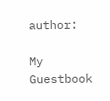author:

My Guestbook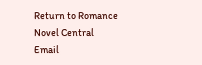Return to Romance Novel Central Email